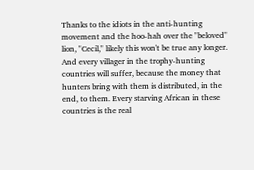Thanks to the idiots in the anti-hunting movement and the hoo-hah over the "beloved" lion, "Cecil," likely this won't be true any longer. And every villager in the trophy-hunting countries will suffer, because the money that hunters bring with them is distributed, in the end, to them. Every starving African in these countries is the real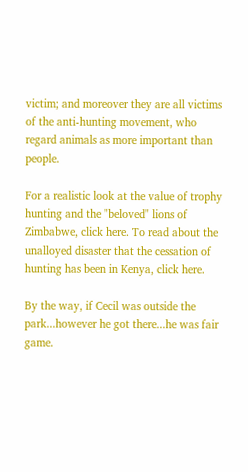victim; and moreover they are all victims of the anti-hunting movement, who regard animals as more important than people.

For a realistic look at the value of trophy hunting and the "beloved" lions of Zimbabwe, click here. To read about the unalloyed disaster that the cessation of hunting has been in Kenya, click here.

By the way, if Cecil was outside the park...however he got there...he was fair game.